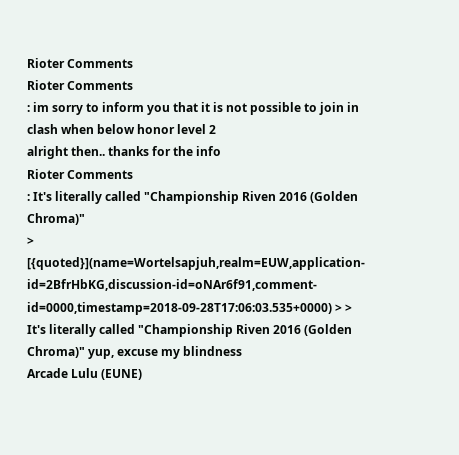Rioter Comments
Rioter Comments
: im sorry to inform you that it is not possible to join in clash when below honor level 2
alright then.. thanks for the info
Rioter Comments
: It's literally called "Championship Riven 2016 (Golden Chroma)"
> [{quoted}](name=Wortelsapjuh,realm=EUW,application-id=2BfrHbKG,discussion-id=oNAr6f91,comment-id=0000,timestamp=2018-09-28T17:06:03.535+0000) > > It's literally called "Championship Riven 2016 (Golden Chroma)" yup, excuse my blindness
Arcade Lulu (EUNE)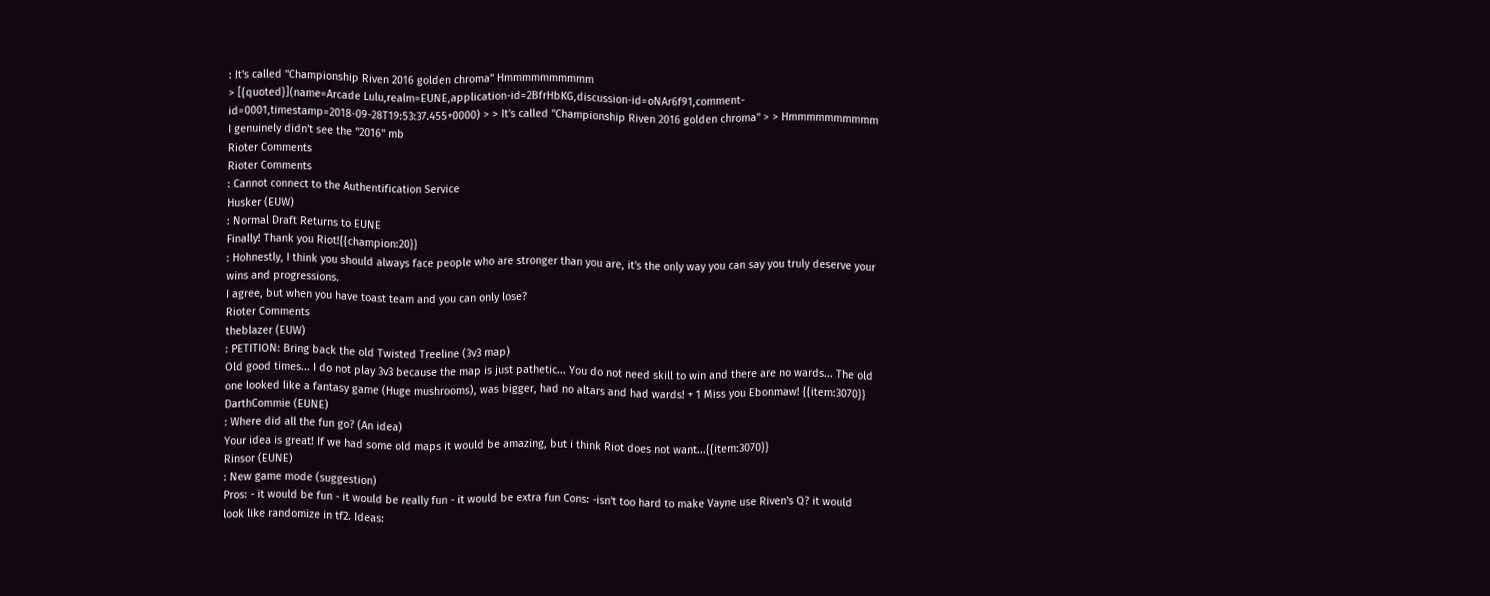: It's called ''Championship Riven 2016 golden chroma'' Hmmmmmmmmmm
> [{quoted}](name=Arcade Lulu,realm=EUNE,application-id=2BfrHbKG,discussion-id=oNAr6f91,comment-id=0001,timestamp=2018-09-28T19:53:37.455+0000) > > It's called ''Championship Riven 2016 golden chroma'' > > Hmmmmmmmmmm I genuinely didn't see the "2016" mb
Rioter Comments
Rioter Comments
: Cannot connect to the Authentification Service
Husker (EUW)
: Normal Draft Returns to EUNE
Finally! Thank you Riot!{{champion:20}}
: Hohnestly, I think you should always face people who are stronger than you are, it's the only way you can say you truly deserve your wins and progressions.
I agree, but when you have toast team and you can only lose?
Rioter Comments
theblazer (EUW)
: PETITION: Bring back the old Twisted Treeline (3v3 map)
Old good times... I do not play 3v3 because the map is just pathetic... You do not need skill to win and there are no wards... The old one looked like a fantasy game (Huge mushrooms), was bigger, had no altars and had wards! + 1 Miss you Ebonmaw! {{item:3070}}
DarthCommie (EUNE)
: Where did all the fun go? (An idea)
Your idea is great! If we had some old maps it would be amazing, but i think Riot does not want...{{item:3070}}
Rinsor (EUNE)
: New game mode (suggestion)
Pros: - it would be fun - it would be really fun - it would be extra fun Cons: -isn't too hard to make Vayne use Riven's Q? it would look like randomize in tf2. Ideas: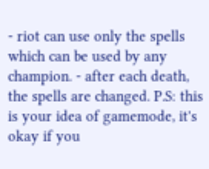- riot can use only the spells which can be used by any champion. - after each death, the spells are changed. P.S: this is your idea of gamemode, it's okay if you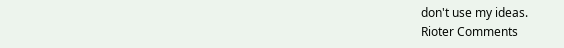don't use my ideas.
Rioter Comments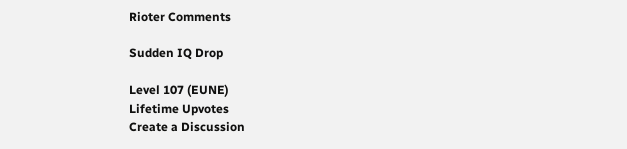Rioter Comments

Sudden IQ Drop

Level 107 (EUNE)
Lifetime Upvotes
Create a Discussion